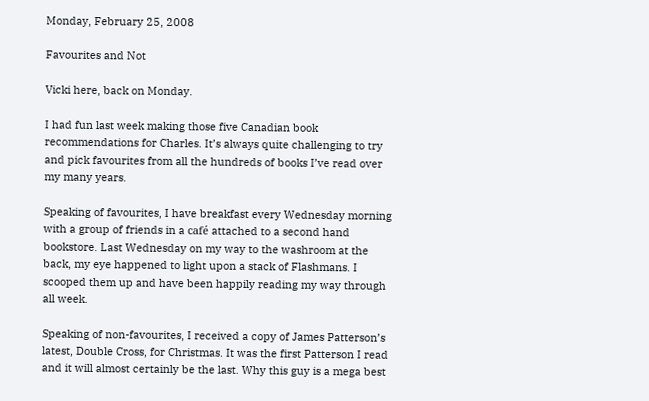Monday, February 25, 2008

Favourites and Not

Vicki here, back on Monday.

I had fun last week making those five Canadian book recommendations for Charles. It’s always quite challenging to try and pick favourites from all the hundreds of books I’ve read over my many years.

Speaking of favourites, I have breakfast every Wednesday morning with a group of friends in a café attached to a second hand bookstore. Last Wednesday on my way to the washroom at the back, my eye happened to light upon a stack of Flashmans. I scooped them up and have been happily reading my way through all week.

Speaking of non-favourites, I received a copy of James Patterson’s latest, Double Cross, for Christmas. It was the first Patterson I read and it will almost certainly be the last. Why this guy is a mega best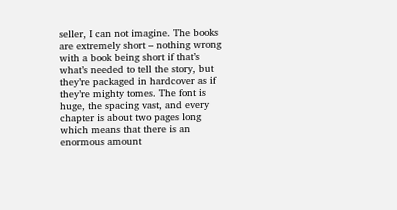seller, I can not imagine. The books are extremely short – nothing wrong with a book being short if that’s what’s needed to tell the story, but they’re packaged in hardcover as if they’re mighty tomes. The font is huge, the spacing vast, and every chapter is about two pages long which means that there is an enormous amount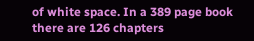of white space. In a 389 page book there are 126 chapters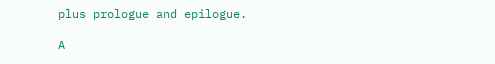plus prologue and epilogue.

A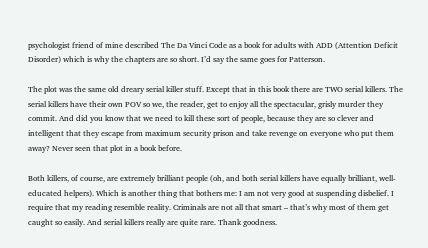psychologist friend of mine described The Da Vinci Code as a book for adults with ADD (Attention Deficit Disorder) which is why the chapters are so short. I’d say the same goes for Patterson.

The plot was the same old dreary serial killer stuff. Except that in this book there are TWO serial killers. The serial killers have their own POV so we, the reader, get to enjoy all the spectacular, grisly murder they commit. And did you know that we need to kill these sort of people, because they are so clever and intelligent that they escape from maximum security prison and take revenge on everyone who put them away? Never seen that plot in a book before.

Both killers, of course, are extremely brilliant people (oh, and both serial killers have equally brilliant, well-educated helpers). Which is another thing that bothers me: I am not very good at suspending disbelief. I require that my reading resemble reality. Criminals are not all that smart – that’s why most of them get caught so easily. And serial killers really are quite rare. Thank goodness.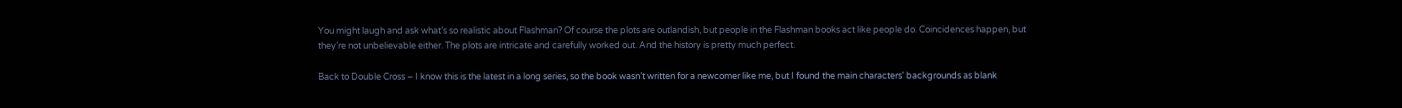You might laugh and ask what’s so realistic about Flashman? Of course the plots are outlandish, but people in the Flashman books act like people do. Coincidences happen, but they’re not unbelievable either. The plots are intricate and carefully worked out. And the history is pretty much perfect.

Back to Double Cross – I know this is the latest in a long series, so the book wasn’t written for a newcomer like me, but I found the main characters' backgrounds as blank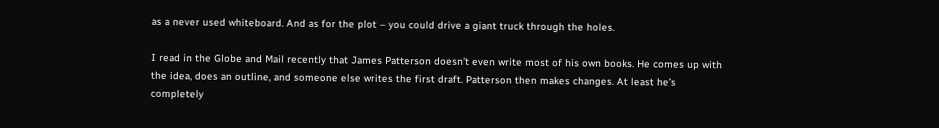as a never used whiteboard. And as for the plot – you could drive a giant truck through the holes.

I read in the Globe and Mail recently that James Patterson doesn’t even write most of his own books. He comes up with the idea, does an outline, and someone else writes the first draft. Patterson then makes changes. At least he’s completely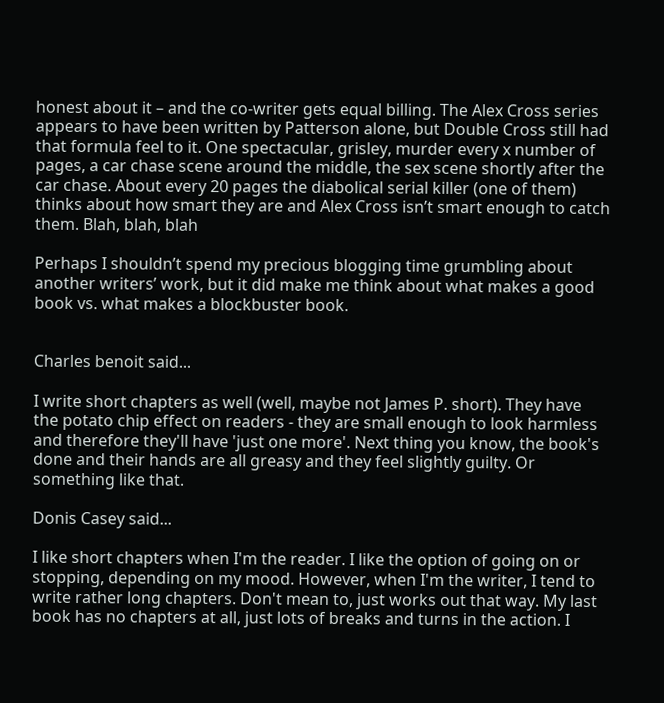honest about it – and the co-writer gets equal billing. The Alex Cross series appears to have been written by Patterson alone, but Double Cross still had that formula feel to it. One spectacular, grisley, murder every x number of pages, a car chase scene around the middle, the sex scene shortly after the car chase. About every 20 pages the diabolical serial killer (one of them) thinks about how smart they are and Alex Cross isn’t smart enough to catch them. Blah, blah, blah

Perhaps I shouldn’t spend my precious blogging time grumbling about another writers’ work, but it did make me think about what makes a good book vs. what makes a blockbuster book.


Charles benoit said...

I write short chapters as well (well, maybe not James P. short). They have the potato chip effect on readers - they are small enough to look harmless and therefore they'll have 'just one more'. Next thing you know, the book's done and their hands are all greasy and they feel slightly guilty. Or something like that.

Donis Casey said...

I like short chapters when I'm the reader. I like the option of going on or stopping, depending on my mood. However, when I'm the writer, I tend to write rather long chapters. Don't mean to, just works out that way. My last book has no chapters at all, just lots of breaks and turns in the action. I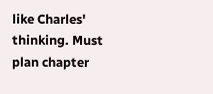like Charles' thinking. Must plan chapter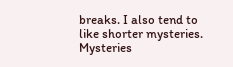breaks. I also tend to like shorter mysteries. Mysteries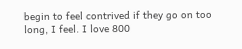begin to feel contrived if they go on too long, I feel. I love 800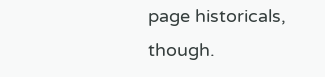page historicals, though.